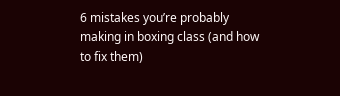6 mistakes you’re probably making in boxing class (and how to fix them)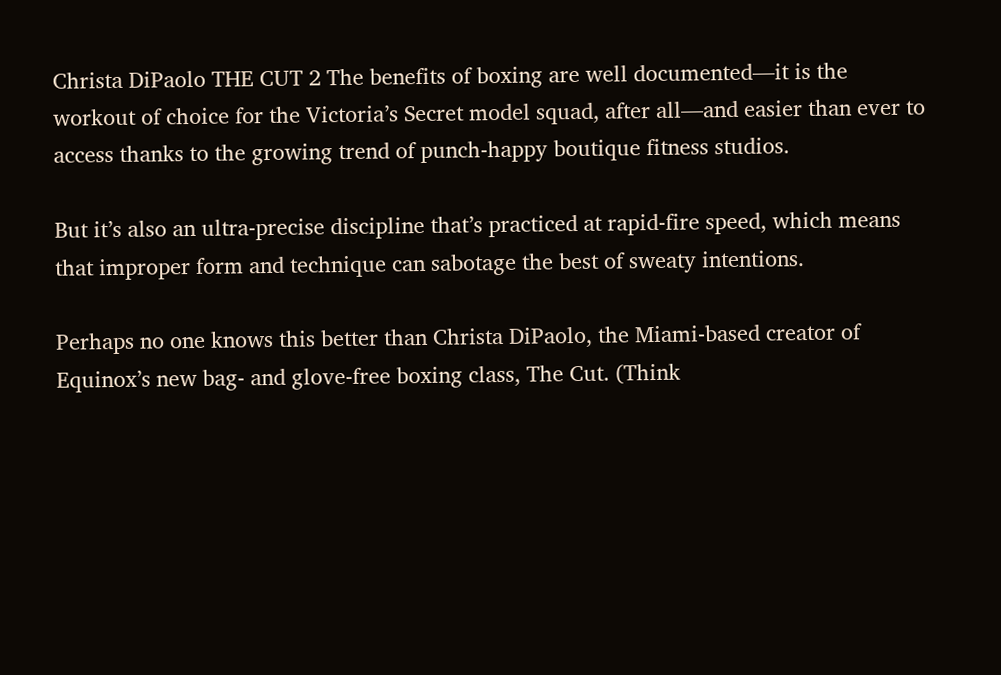Christa DiPaolo THE CUT 2 The benefits of boxing are well documented—it is the workout of choice for the Victoria’s Secret model squad, after all—and easier than ever to access thanks to the growing trend of punch-happy boutique fitness studios.

But it’s also an ultra-precise discipline that’s practiced at rapid-fire speed, which means that improper form and technique can sabotage the best of sweaty intentions.

Perhaps no one knows this better than Christa DiPaolo, the Miami-based creator of Equinox’s new bag- and glove-free boxing class, The Cut. (Think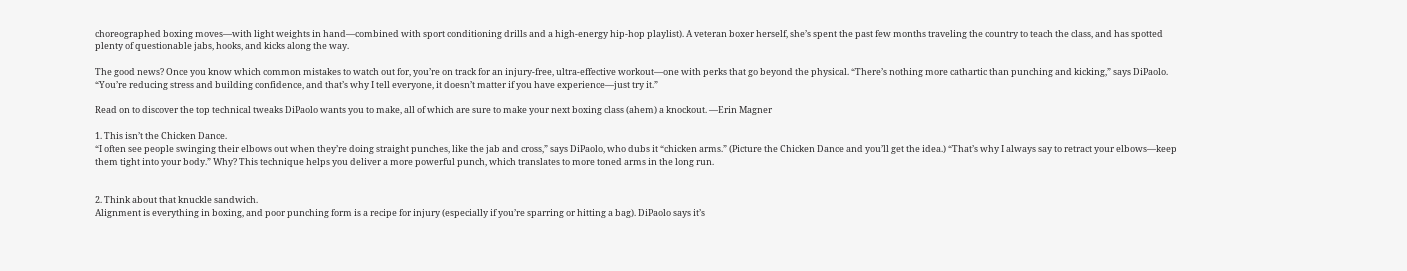choreographed boxing moves—with light weights in hand—combined with sport conditioning drills and a high-energy hip-hop playlist). A veteran boxer herself, she’s spent the past few months traveling the country to teach the class, and has spotted plenty of questionable jabs, hooks, and kicks along the way.

The good news? Once you know which common mistakes to watch out for, you’re on track for an injury-free, ultra-effective workout—one with perks that go beyond the physical. “There’s nothing more cathartic than punching and kicking,” says DiPaolo. “You’re reducing stress and building confidence, and that’s why I tell everyone, it doesn’t matter if you have experience—just try it.”

Read on to discover the top technical tweaks DiPaolo wants you to make, all of which are sure to make your next boxing class (ahem) a knockout. —Erin Magner

1. This isn’t the Chicken Dance.
“I often see people swinging their elbows out when they’re doing straight punches, like the jab and cross,” says DiPaolo, who dubs it “chicken arms.” (Picture the Chicken Dance and you’ll get the idea.) “That’s why I always say to retract your elbows—keep them tight into your body.” Why? This technique helps you deliver a more powerful punch, which translates to more toned arms in the long run.


2. Think about that knuckle sandwich.
Alignment is everything in boxing, and poor punching form is a recipe for injury (especially if you’re sparring or hitting a bag). DiPaolo says it’s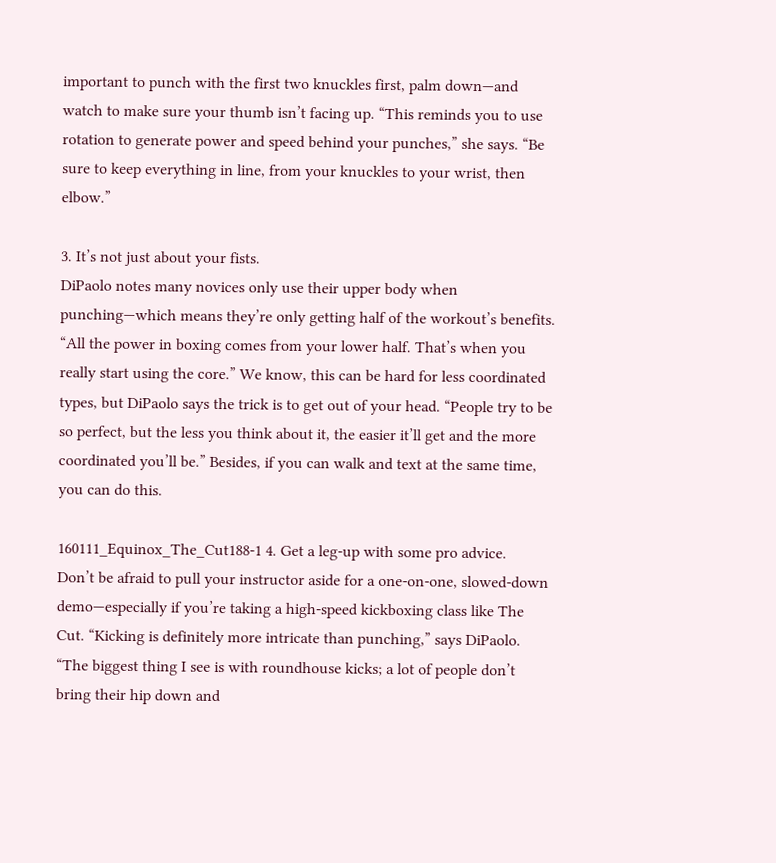important to punch with the first two knuckles first, palm down—and watch to make sure your thumb isn’t facing up. “This reminds you to use rotation to generate power and speed behind your punches,” she says. “Be sure to keep everything in line, from your knuckles to your wrist, then elbow.”

3. It’s not just about your fists.
DiPaolo notes many novices only use their upper body when punching—which means they’re only getting half of the workout’s benefits. “All the power in boxing comes from your lower half. That’s when you really start using the core.” We know, this can be hard for less coordinated types, but DiPaolo says the trick is to get out of your head. “People try to be so perfect, but the less you think about it, the easier it’ll get and the more coordinated you’ll be.” Besides, if you can walk and text at the same time, you can do this.

160111_Equinox_The_Cut188-1 4. Get a leg-up with some pro advice.
Don’t be afraid to pull your instructor aside for a one-on-one, slowed-down demo—especially if you’re taking a high-speed kickboxing class like The Cut. “Kicking is definitely more intricate than punching,” says DiPaolo. “The biggest thing I see is with roundhouse kicks; a lot of people don’t bring their hip down and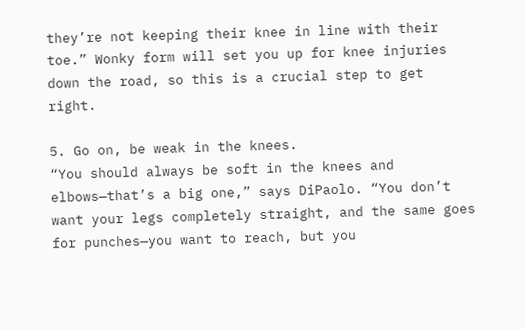they’re not keeping their knee in line with their toe.” Wonky form will set you up for knee injuries down the road, so this is a crucial step to get right.

5. Go on, be weak in the knees.
“You should always be soft in the knees and elbows—that’s a big one,” says DiPaolo. “You don’t want your legs completely straight, and the same goes for punches—you want to reach, but you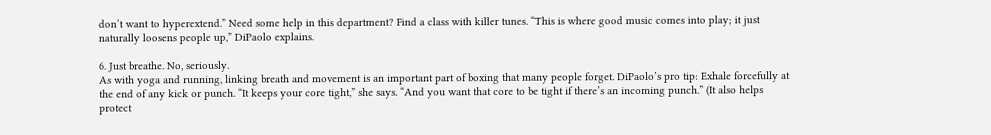don’t want to hyperextend.” Need some help in this department? Find a class with killer tunes. “This is where good music comes into play; it just naturally loosens people up,” DiPaolo explains.

6. Just breathe. No, seriously.
As with yoga and running, linking breath and movement is an important part of boxing that many people forget. DiPaolo’s pro tip: Exhale forcefully at the end of any kick or punch. “It keeps your core tight,” she says. “And you want that core to be tight if there’s an incoming punch.” (It also helps protect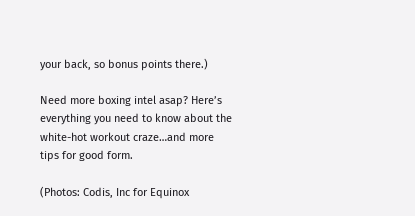your back, so bonus points there.)

Need more boxing intel asap? Here’s everything you need to know about the white-hot workout craze…and more tips for good form.

(Photos: Codis, Inc for Equinox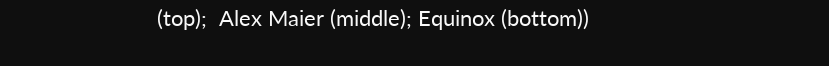(top);  Alex Maier (middle); Equinox (bottom))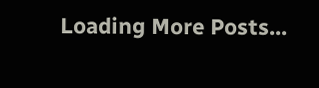Loading More Posts...